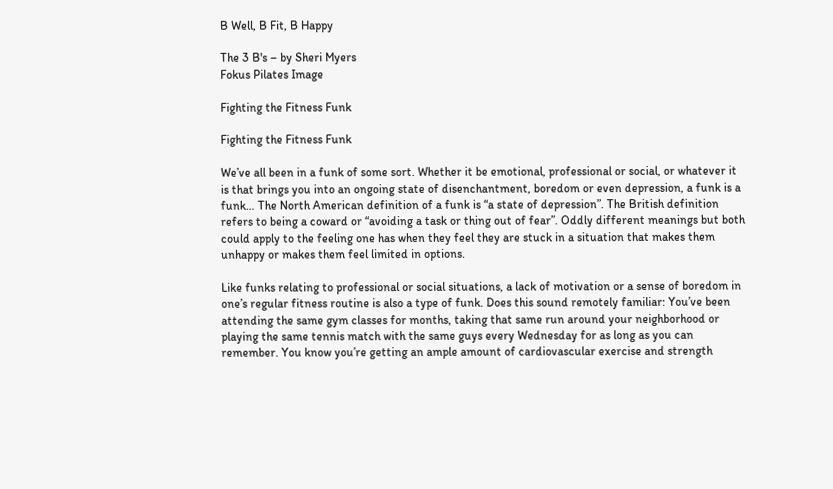B Well, B Fit, B Happy

The 3 B's – by Sheri Myers
Fokus Pilates Image

Fighting the Fitness Funk

Fighting the Fitness Funk

We’ve all been in a funk of some sort. Whether it be emotional, professional or social, or whatever it is that brings you into an ongoing state of disenchantment, boredom or even depression, a funk is a funk… The North American definition of a funk is “a state of depression”. The British definition refers to being a coward or “avoiding a task or thing out of fear”. Oddly different meanings but both could apply to the feeling one has when they feel they are stuck in a situation that makes them unhappy or makes them feel limited in options.

Like funks relating to professional or social situations, a lack of motivation or a sense of boredom in one’s regular fitness routine is also a type of funk. Does this sound remotely familiar: You’ve been attending the same gym classes for months, taking that same run around your neighborhood or playing the same tennis match with the same guys every Wednesday for as long as you can remember. You know you’re getting an ample amount of cardiovascular exercise and strength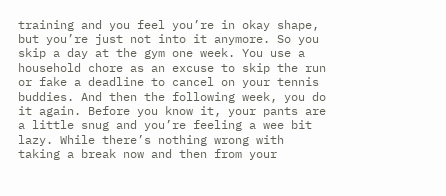training and you feel you’re in okay shape, but you’re just not into it anymore. So you skip a day at the gym one week. You use a household chore as an excuse to skip the run or fake a deadline to cancel on your tennis buddies. And then the following week, you do it again. Before you know it, your pants are a little snug and you’re feeling a wee bit lazy. While there’s nothing wrong with taking a break now and then from your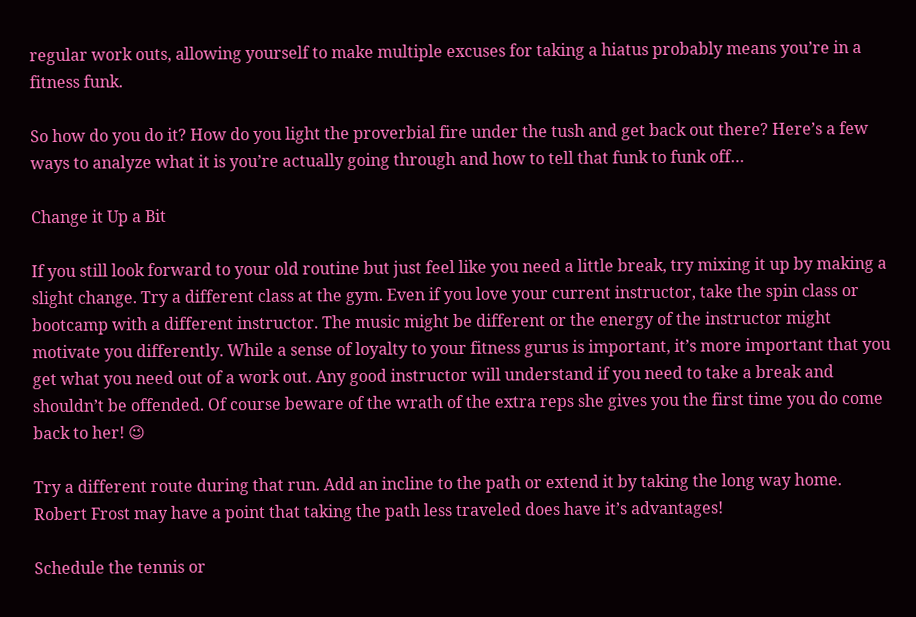regular work outs, allowing yourself to make multiple excuses for taking a hiatus probably means you’re in a fitness funk.

So how do you do it? How do you light the proverbial fire under the tush and get back out there? Here’s a few ways to analyze what it is you’re actually going through and how to tell that funk to funk off…

Change it Up a Bit

If you still look forward to your old routine but just feel like you need a little break, try mixing it up by making a slight change. Try a different class at the gym. Even if you love your current instructor, take the spin class or bootcamp with a different instructor. The music might be different or the energy of the instructor might motivate you differently. While a sense of loyalty to your fitness gurus is important, it’s more important that you get what you need out of a work out. Any good instructor will understand if you need to take a break and shouldn’t be offended. Of course beware of the wrath of the extra reps she gives you the first time you do come back to her! 😉

Try a different route during that run. Add an incline to the path or extend it by taking the long way home. Robert Frost may have a point that taking the path less traveled does have it’s advantages!

Schedule the tennis or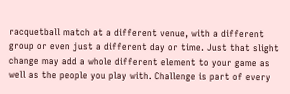racquetball match at a different venue, with a different group or even just a different day or time. Just that slight change may add a whole different element to your game as well as the people you play with. Challenge is part of every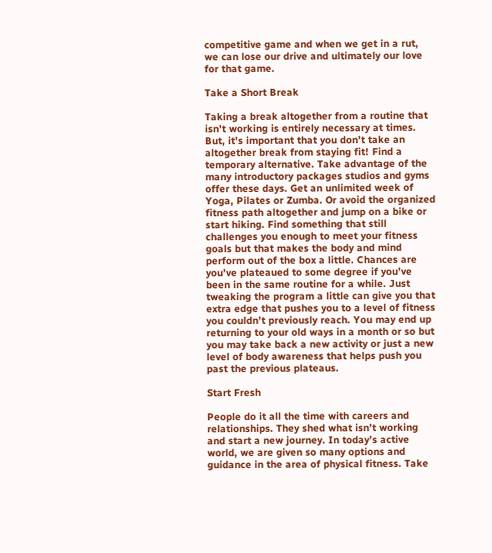competitive game and when we get in a rut, we can lose our drive and ultimately our love for that game.

Take a Short Break

Taking a break altogether from a routine that isn’t working is entirely necessary at times. But, it’s important that you don’t take an altogether break from staying fit! Find a temporary alternative. Take advantage of the many introductory packages studios and gyms offer these days. Get an unlimited week of Yoga, Pilates or Zumba. Or avoid the organized fitness path altogether and jump on a bike or start hiking. Find something that still challenges you enough to meet your fitness goals but that makes the body and mind perform out of the box a little. Chances are you’ve plateaued to some degree if you’ve been in the same routine for a while. Just tweaking the program a little can give you that extra edge that pushes you to a level of fitness you couldn’t previously reach. You may end up returning to your old ways in a month or so but you may take back a new activity or just a new level of body awareness that helps push you past the previous plateaus.

Start Fresh

People do it all the time with careers and relationships. They shed what isn’t working and start a new journey. In today’s active world, we are given so many options and guidance in the area of physical fitness. Take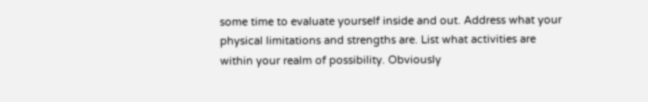some time to evaluate yourself inside and out. Address what your physical limitations and strengths are. List what activities are within your realm of possibility. Obviously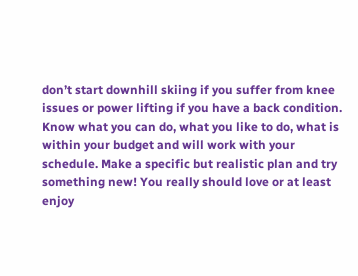don’t start downhill skiing if you suffer from knee issues or power lifting if you have a back condition. Know what you can do, what you like to do, what is within your budget and will work with your schedule. Make a specific but realistic plan and try something new! You really should love or at least enjoy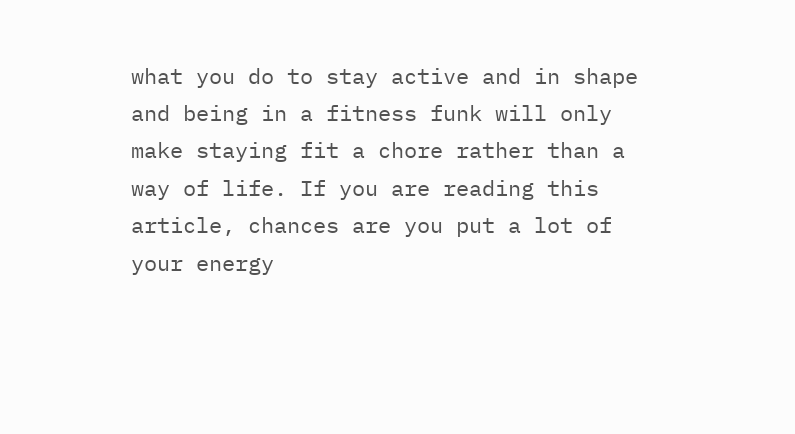what you do to stay active and in shape and being in a fitness funk will only make staying fit a chore rather than a way of life. If you are reading this article, chances are you put a lot of your energy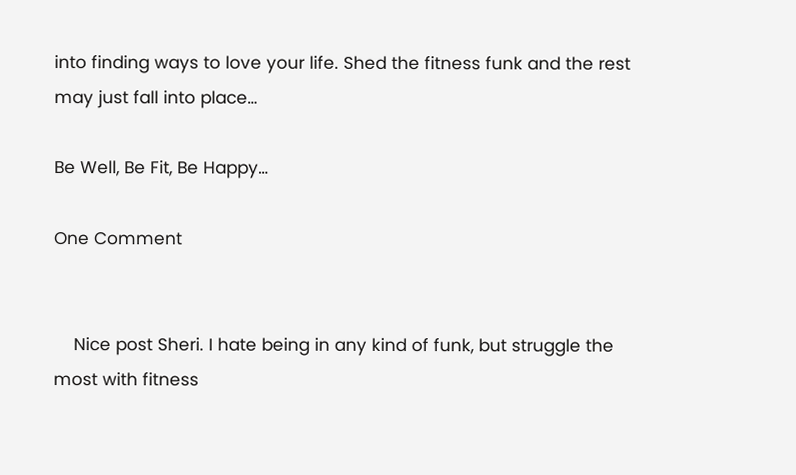into finding ways to love your life. Shed the fitness funk and the rest may just fall into place…

Be Well, Be Fit, Be Happy…

One Comment


    Nice post Sheri. I hate being in any kind of funk, but struggle the most with fitness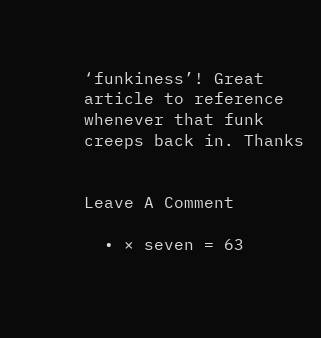‘funkiness’! Great article to reference whenever that funk creeps back in. Thanks


Leave A Comment

  • × seven = 63